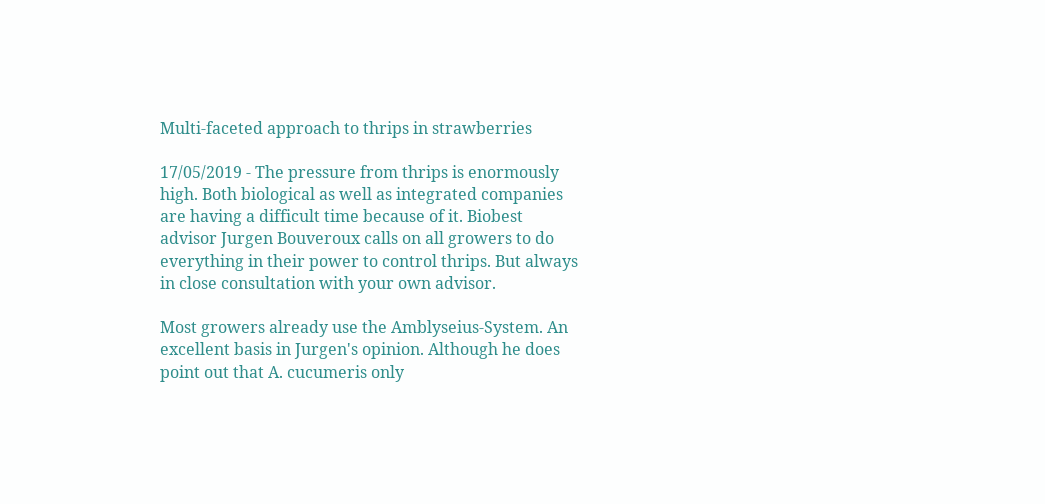Multi-faceted approach to thrips in strawberries

17/05/2019 - The pressure from thrips is enormously high. Both biological as well as integrated companies are having a difficult time because of it. Biobest advisor Jurgen Bouveroux calls on all growers to do everything in their power to control thrips. But always in close consultation with your own advisor.

Most growers already use the Amblyseius-System. An excellent basis in Jurgen's opinion. Although he does point out that A. cucumeris only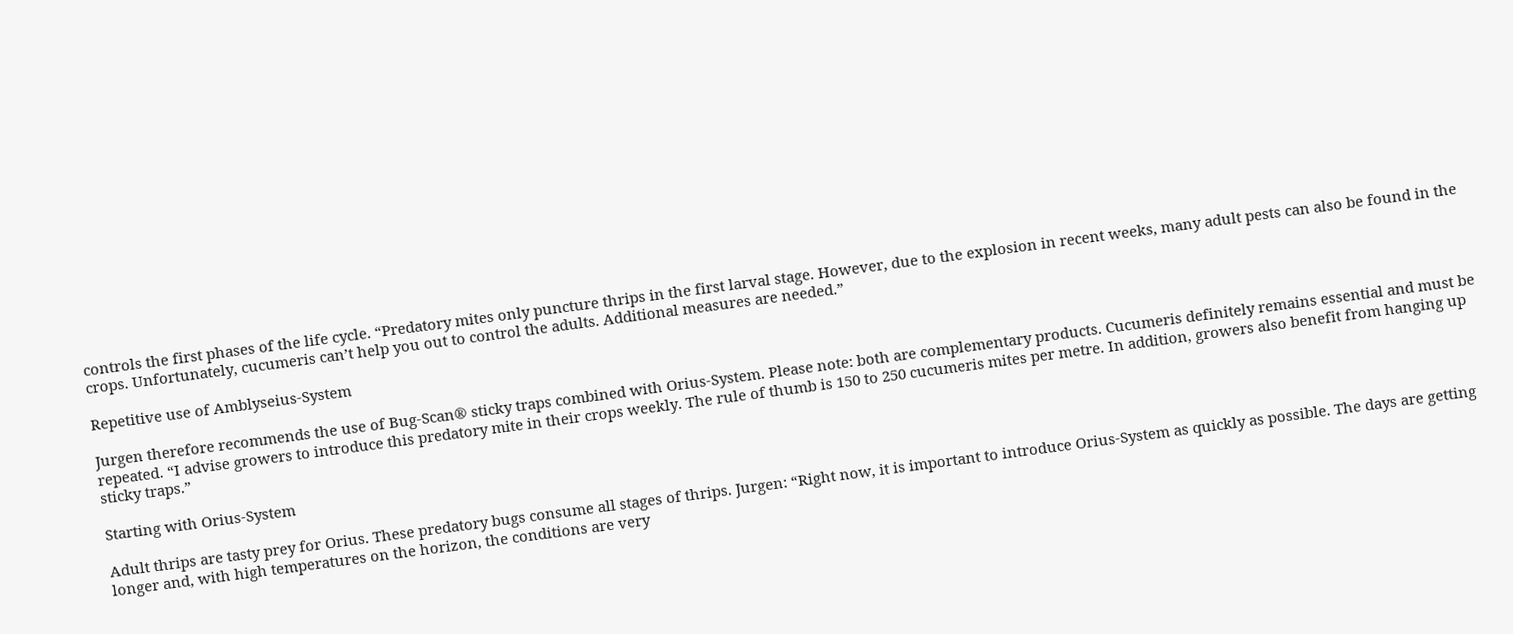controls the first phases of the life cycle. “Predatory mites only puncture thrips in the first larval stage. However, due to the explosion in recent weeks, many adult pests can also be found in the crops. Unfortunately, cucumeris can’t help you out to control the adults. Additional measures are needed.”

Repetitive use of Amblyseius-System

Jurgen therefore recommends the use of Bug-Scan® sticky traps combined with Orius-System. Please note: both are complementary products. Cucumeris definitely remains essential and must be repeated. “I advise growers to introduce this predatory mite in their crops weekly. The rule of thumb is 150 to 250 cucumeris mites per metre. In addition, growers also benefit from hanging up sticky traps.”

Starting with Orius-System

Adult thrips are tasty prey for Orius. These predatory bugs consume all stages of thrips. Jurgen: “Right now, it is important to introduce Orius-System as quickly as possible. The days are getting longer and, with high temperatures on the horizon, the conditions are very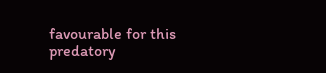favourable for this predatory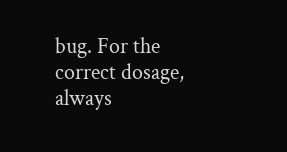bug. For the correct dosage, always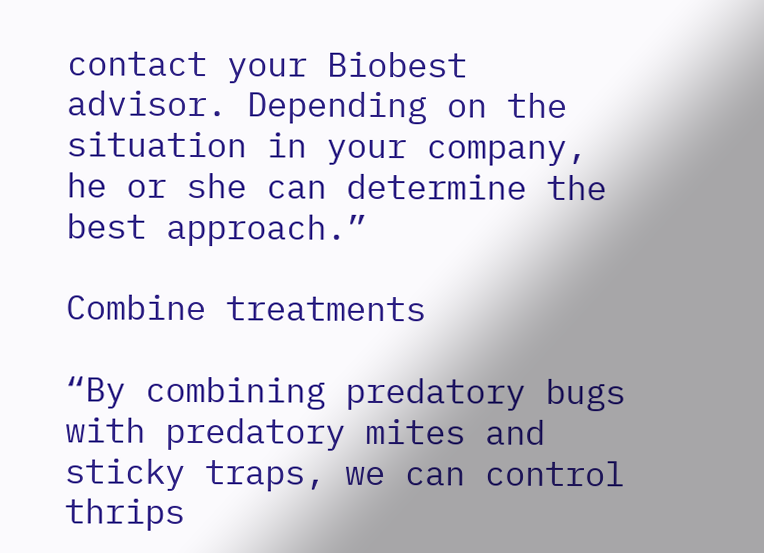contact your Biobest advisor. Depending on the situation in your company, he or she can determine the best approach.”

Combine treatments

“By combining predatory bugs with predatory mites and sticky traps, we can control thrips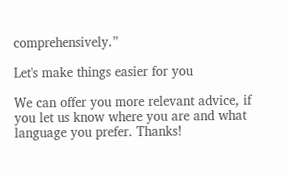comprehensively.”

Let's make things easier for you

We can offer you more relevant advice, if you let us know where you are and what language you prefer. Thanks!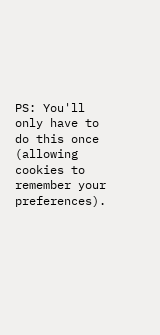PS: You'll only have to do this once (allowing cookies to remember your preferences).